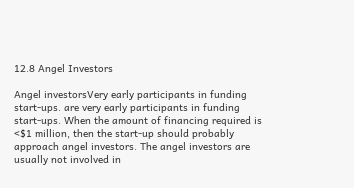12.8 Angel Investors

Angel investorsVery early participants in funding start-ups. are very early participants in funding start-ups. When the amount of financing required is <$1 million, then the start-up should probably approach angel investors. The angel investors are usually not involved in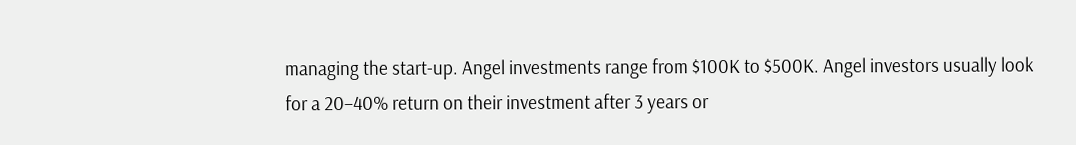managing the start-up. Angel investments range from $100K to $500K. Angel investors usually look for a 20–40% return on their investment after 3 years or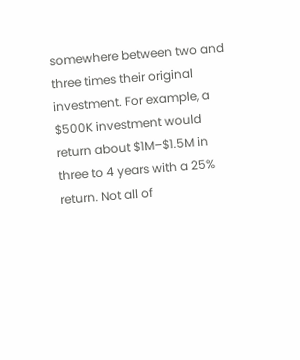somewhere between two and three times their original investment. For example, a $500K investment would return about $1M–$1.5M in three to 4 years with a 25% return. Not all of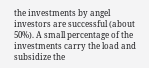the investments by angel investors are successful (about 50%). A small percentage of the investments carry the load and subsidize the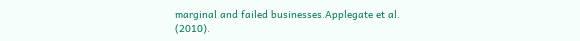marginal and failed businesses.Applegate et al. (2010).